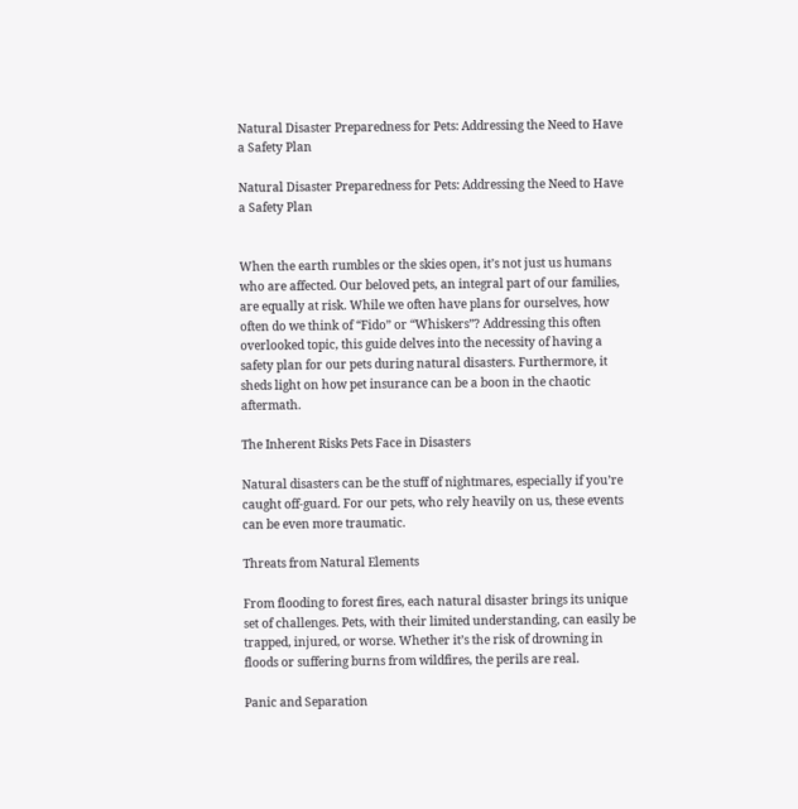Natural Disaster Preparedness for Pets: Addressing the Need to Have a Safety Plan

Natural Disaster Preparedness for Pets: Addressing the Need to Have a Safety Plan


When the earth rumbles or the skies open, it’s not just us humans who are affected. Our beloved pets, an integral part of our families, are equally at risk. While we often have plans for ourselves, how often do we think of “Fido” or “Whiskers”? Addressing this often overlooked topic, this guide delves into the necessity of having a safety plan for our pets during natural disasters. Furthermore, it sheds light on how pet insurance can be a boon in the chaotic aftermath.

The Inherent Risks Pets Face in Disasters

Natural disasters can be the stuff of nightmares, especially if you’re caught off-guard. For our pets, who rely heavily on us, these events can be even more traumatic.

Threats from Natural Elements

From flooding to forest fires, each natural disaster brings its unique set of challenges. Pets, with their limited understanding, can easily be trapped, injured, or worse. Whether it’s the risk of drowning in floods or suffering burns from wildfires, the perils are real.

Panic and Separation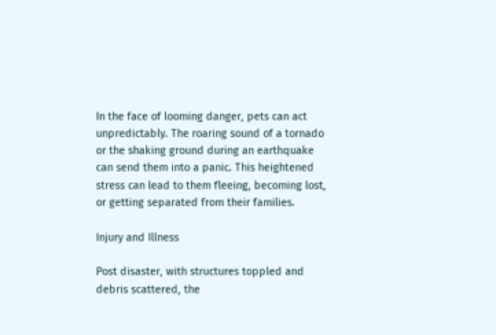In the face of looming danger, pets can act unpredictably. The roaring sound of a tornado or the shaking ground during an earthquake can send them into a panic. This heightened stress can lead to them fleeing, becoming lost, or getting separated from their families.

Injury and Illness

Post disaster, with structures toppled and debris scattered, the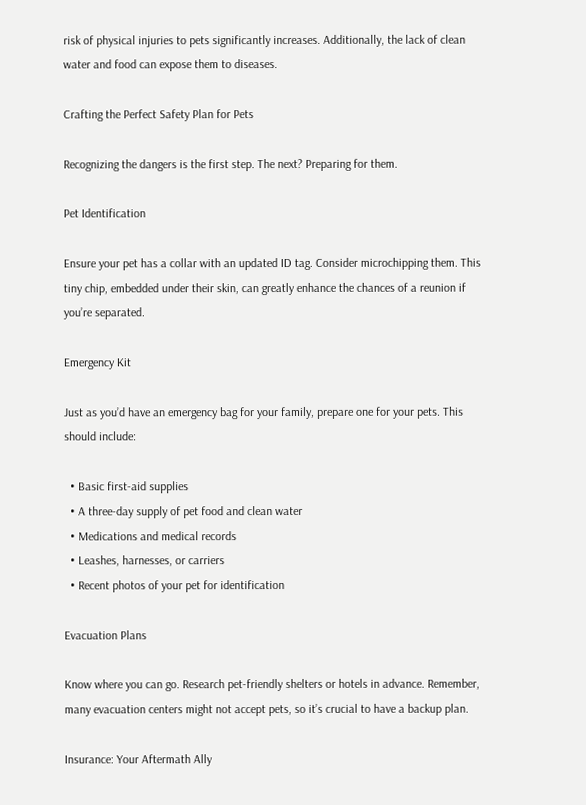risk of physical injuries to pets significantly increases. Additionally, the lack of clean water and food can expose them to diseases.

Crafting the Perfect Safety Plan for Pets

Recognizing the dangers is the first step. The next? Preparing for them.

Pet Identification

Ensure your pet has a collar with an updated ID tag. Consider microchipping them. This tiny chip, embedded under their skin, can greatly enhance the chances of a reunion if you’re separated.

Emergency Kit

Just as you’d have an emergency bag for your family, prepare one for your pets. This should include:

  • Basic first-aid supplies
  • A three-day supply of pet food and clean water
  • Medications and medical records
  • Leashes, harnesses, or carriers
  • Recent photos of your pet for identification

Evacuation Plans

Know where you can go. Research pet-friendly shelters or hotels in advance. Remember, many evacuation centers might not accept pets, so it’s crucial to have a backup plan.

Insurance: Your Aftermath Ally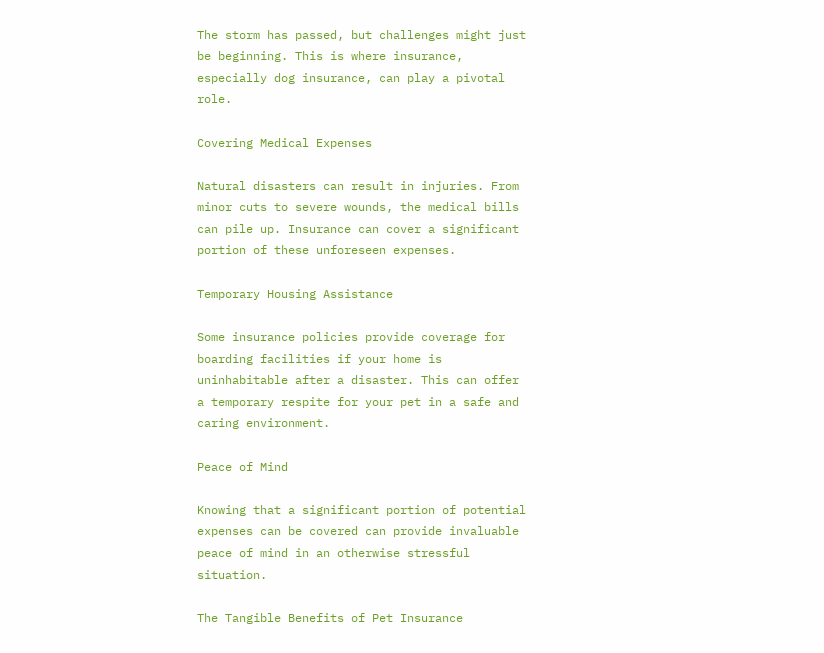The storm has passed, but challenges might just be beginning. This is where insurance, especially dog insurance, can play a pivotal role.

Covering Medical Expenses

Natural disasters can result in injuries. From minor cuts to severe wounds, the medical bills can pile up. Insurance can cover a significant portion of these unforeseen expenses.

Temporary Housing Assistance

Some insurance policies provide coverage for boarding facilities if your home is uninhabitable after a disaster. This can offer a temporary respite for your pet in a safe and caring environment.

Peace of Mind

Knowing that a significant portion of potential expenses can be covered can provide invaluable peace of mind in an otherwise stressful situation.

The Tangible Benefits of Pet Insurance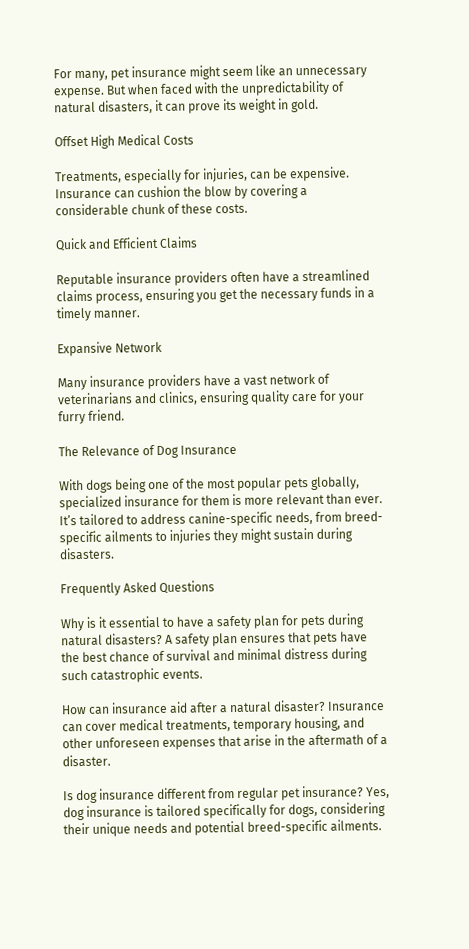For many, pet insurance might seem like an unnecessary expense. But when faced with the unpredictability of natural disasters, it can prove its weight in gold.

Offset High Medical Costs

Treatments, especially for injuries, can be expensive. Insurance can cushion the blow by covering a considerable chunk of these costs.

Quick and Efficient Claims

Reputable insurance providers often have a streamlined claims process, ensuring you get the necessary funds in a timely manner.

Expansive Network

Many insurance providers have a vast network of veterinarians and clinics, ensuring quality care for your furry friend.

The Relevance of Dog Insurance

With dogs being one of the most popular pets globally, specialized insurance for them is more relevant than ever. It’s tailored to address canine-specific needs, from breed-specific ailments to injuries they might sustain during disasters.

Frequently Asked Questions

Why is it essential to have a safety plan for pets during natural disasters? A safety plan ensures that pets have the best chance of survival and minimal distress during such catastrophic events.

How can insurance aid after a natural disaster? Insurance can cover medical treatments, temporary housing, and other unforeseen expenses that arise in the aftermath of a disaster.

Is dog insurance different from regular pet insurance? Yes, dog insurance is tailored specifically for dogs, considering their unique needs and potential breed-specific ailments.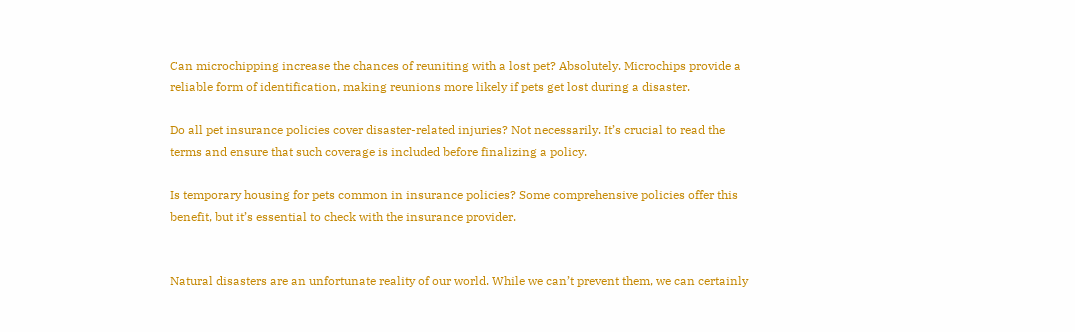Can microchipping increase the chances of reuniting with a lost pet? Absolutely. Microchips provide a reliable form of identification, making reunions more likely if pets get lost during a disaster.

Do all pet insurance policies cover disaster-related injuries? Not necessarily. It’s crucial to read the terms and ensure that such coverage is included before finalizing a policy.

Is temporary housing for pets common in insurance policies? Some comprehensive policies offer this benefit, but it’s essential to check with the insurance provider.


Natural disasters are an unfortunate reality of our world. While we can’t prevent them, we can certainly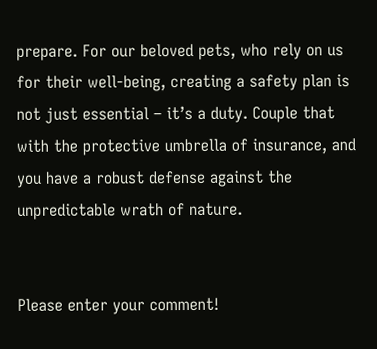prepare. For our beloved pets, who rely on us for their well-being, creating a safety plan is not just essential – it’s a duty. Couple that with the protective umbrella of insurance, and you have a robust defense against the unpredictable wrath of nature.


Please enter your comment!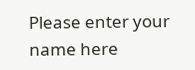Please enter your name here